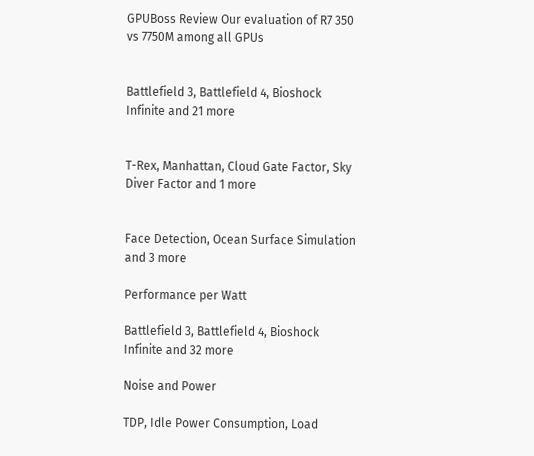GPUBoss Review Our evaluation of R7 350 vs 7750M among all GPUs


Battlefield 3, Battlefield 4, Bioshock Infinite and 21 more


T-Rex, Manhattan, Cloud Gate Factor, Sky Diver Factor and 1 more


Face Detection, Ocean Surface Simulation and 3 more

Performance per Watt

Battlefield 3, Battlefield 4, Bioshock Infinite and 32 more

Noise and Power

TDP, Idle Power Consumption, Load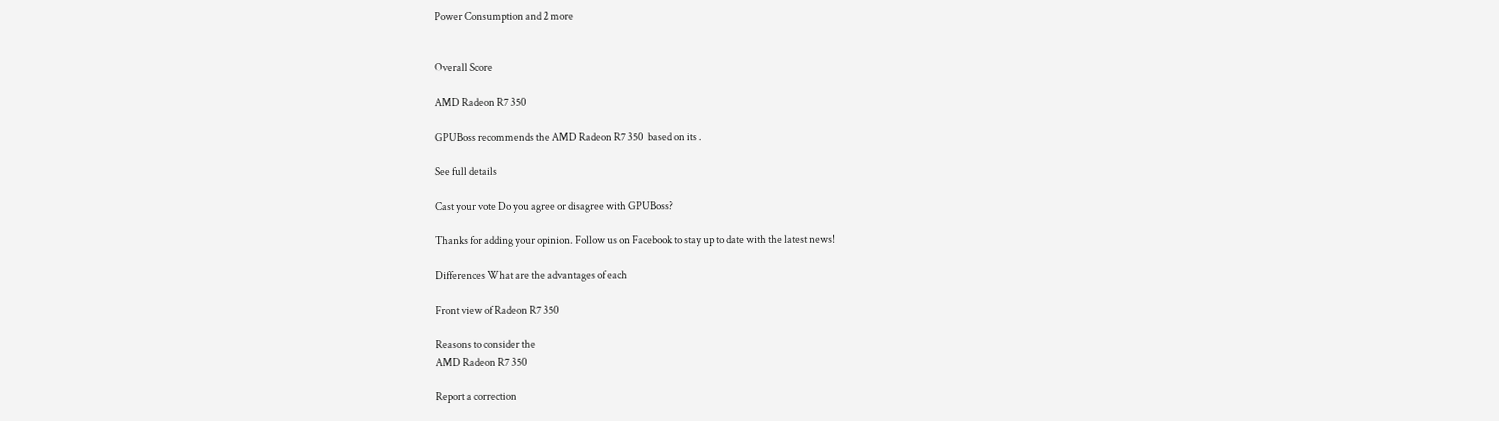Power Consumption and 2 more


Overall Score

AMD Radeon R7 350

GPUBoss recommends the AMD Radeon R7 350  based on its .

See full details

Cast your vote Do you agree or disagree with GPUBoss?

Thanks for adding your opinion. Follow us on Facebook to stay up to date with the latest news!

Differences What are the advantages of each

Front view of Radeon R7 350

Reasons to consider the
AMD Radeon R7 350

Report a correction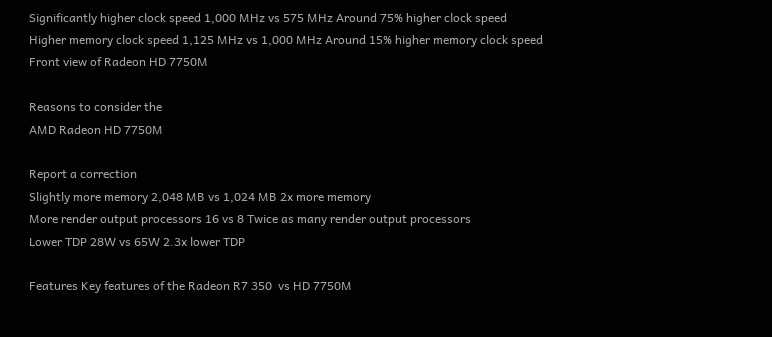Significantly higher clock speed 1,000 MHz vs 575 MHz Around 75% higher clock speed
Higher memory clock speed 1,125 MHz vs 1,000 MHz Around 15% higher memory clock speed
Front view of Radeon HD 7750M

Reasons to consider the
AMD Radeon HD 7750M

Report a correction
Slightly more memory 2,048 MB vs 1,024 MB 2x more memory
More render output processors 16 vs 8 Twice as many render output processors
Lower TDP 28W vs 65W 2.3x lower TDP

Features Key features of the Radeon R7 350  vs HD 7750M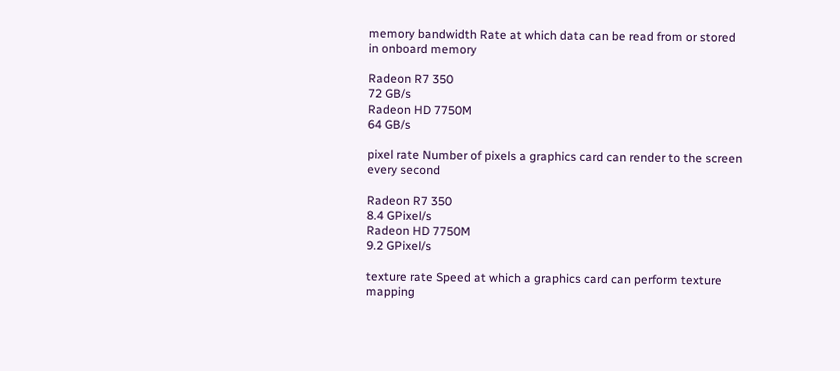memory bandwidth Rate at which data can be read from or stored in onboard memory

Radeon R7 350
72 GB/s
Radeon HD 7750M
64 GB/s

pixel rate Number of pixels a graphics card can render to the screen every second

Radeon R7 350
8.4 GPixel/s
Radeon HD 7750M
9.2 GPixel/s

texture rate Speed at which a graphics card can perform texture mapping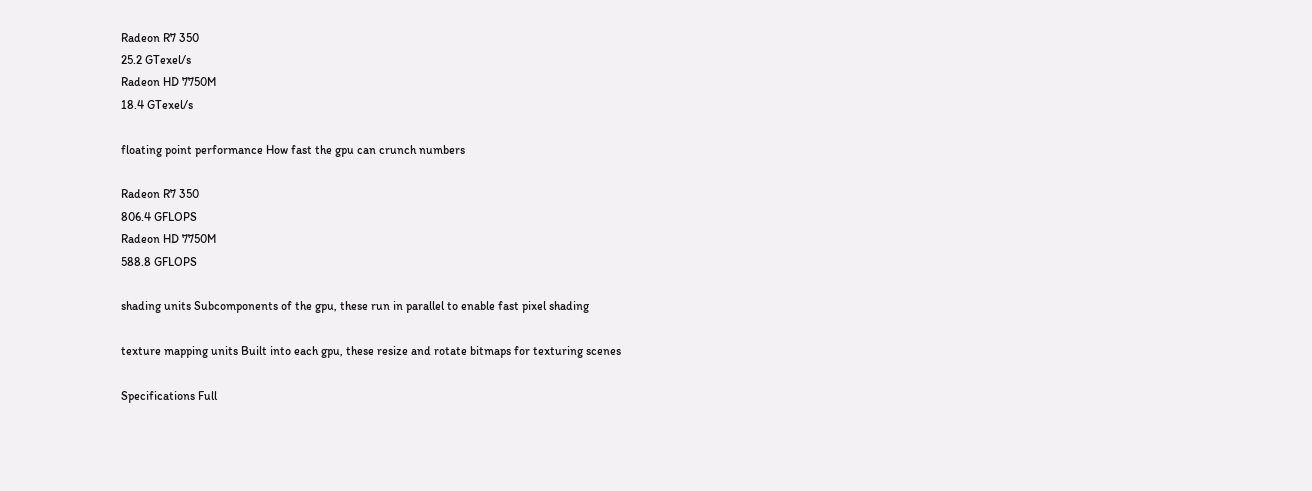Radeon R7 350
25.2 GTexel/s
Radeon HD 7750M
18.4 GTexel/s

floating point performance How fast the gpu can crunch numbers

Radeon R7 350
806.4 GFLOPS
Radeon HD 7750M
588.8 GFLOPS

shading units Subcomponents of the gpu, these run in parallel to enable fast pixel shading

texture mapping units Built into each gpu, these resize and rotate bitmaps for texturing scenes

Specifications Full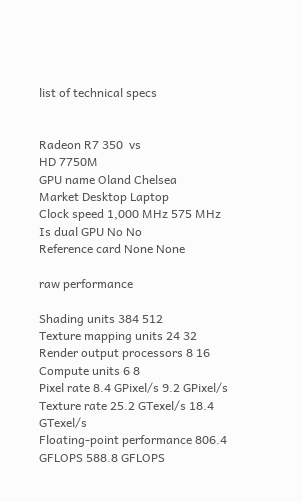list of technical specs


Radeon R7 350  vs
HD 7750M
GPU name Oland Chelsea
Market Desktop Laptop
Clock speed 1,000 MHz 575 MHz
Is dual GPU No No
Reference card None None

raw performance

Shading units 384 512
Texture mapping units 24 32
Render output processors 8 16
Compute units 6 8
Pixel rate 8.4 GPixel/s 9.2 GPixel/s
Texture rate 25.2 GTexel/s 18.4 GTexel/s
Floating-point performance 806.4 GFLOPS 588.8 GFLOPS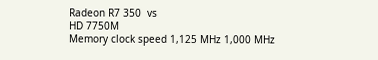Radeon R7 350  vs
HD 7750M
Memory clock speed 1,125 MHz 1,000 MHz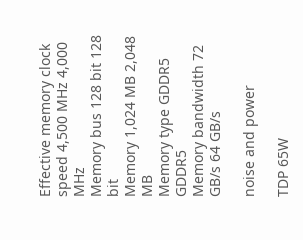Effective memory clock speed 4,500 MHz 4,000 MHz
Memory bus 128 bit 128 bit
Memory 1,024 MB 2,048 MB
Memory type GDDR5 GDDR5
Memory bandwidth 72 GB/s 64 GB/s

noise and power

TDP 65W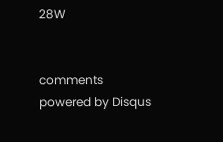28W


comments powered by Disqus